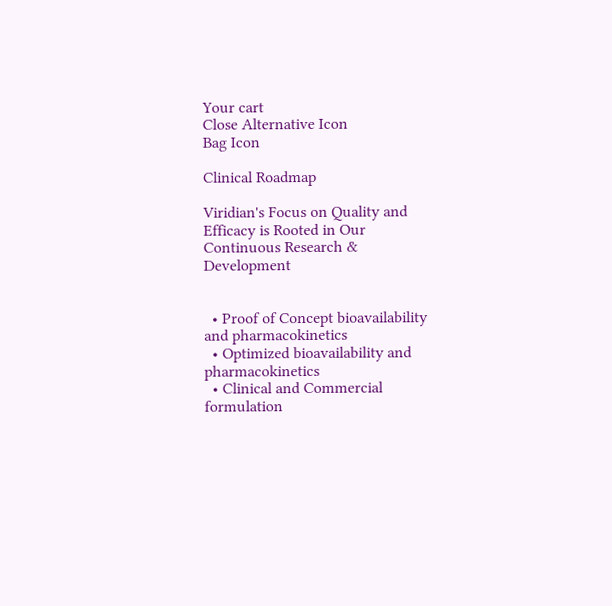Your cart
Close Alternative Icon
Bag Icon

Clinical Roadmap

Viridian's Focus on Quality and Efficacy is Rooted in Our Continuous Research & Development


  • Proof of Concept bioavailability and pharmacokinetics
  • Optimized bioavailability and pharmacokinetics
  • Clinical and Commercial formulation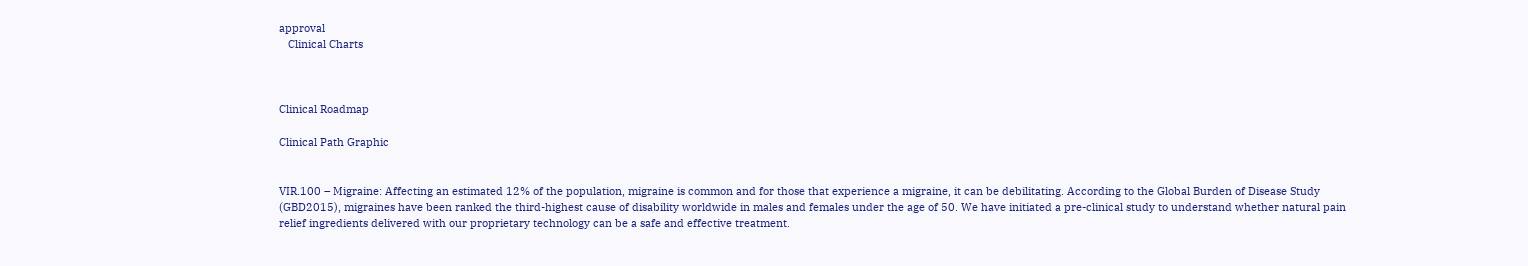approval
   Clinical Charts



Clinical Roadmap

Clinical Path Graphic


VIR.100 – Migraine: Affecting an estimated 12% of the population, migraine is common and for those that experience a migraine, it can be debilitating. According to the Global Burden of Disease Study (GBD2015), migraines have been ranked the third-highest cause of disability worldwide in males and females under the age of 50. We have initiated a pre-clinical study to understand whether natural pain relief ingredients delivered with our proprietary technology can be a safe and effective treatment.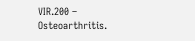VIR.200 – Osteoarthritis.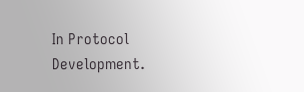In Protocol Development.